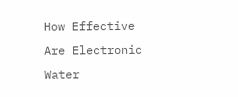How Effective Are Electronic Water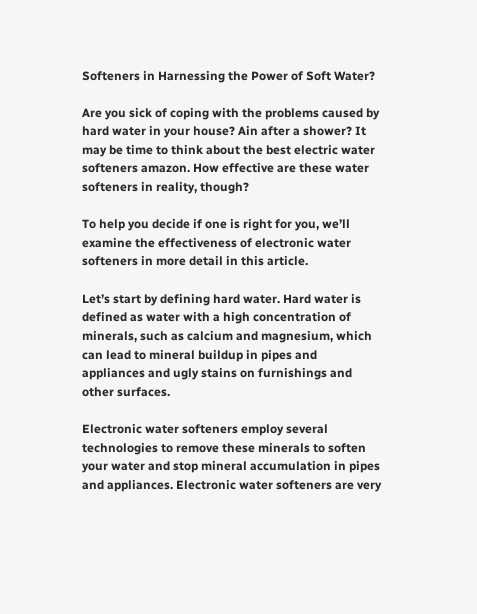Softeners in Harnessing the Power of Soft Water?

Are you sick of coping with the problems caused by hard water in your house? Ain after a shower? It may be time to think about the best electric water softeners amazon. How effective are these water softeners in reality, though?

To help you decide if one is right for you, we’ll examine the effectiveness of electronic water softeners in more detail in this article.

Let’s start by defining hard water. Hard water is defined as water with a high concentration of minerals, such as calcium and magnesium, which can lead to mineral buildup in pipes and appliances and ugly stains on furnishings and other surfaces.

Electronic water softeners employ several technologies to remove these minerals to soften your water and stop mineral accumulation in pipes and appliances. Electronic water softeners are very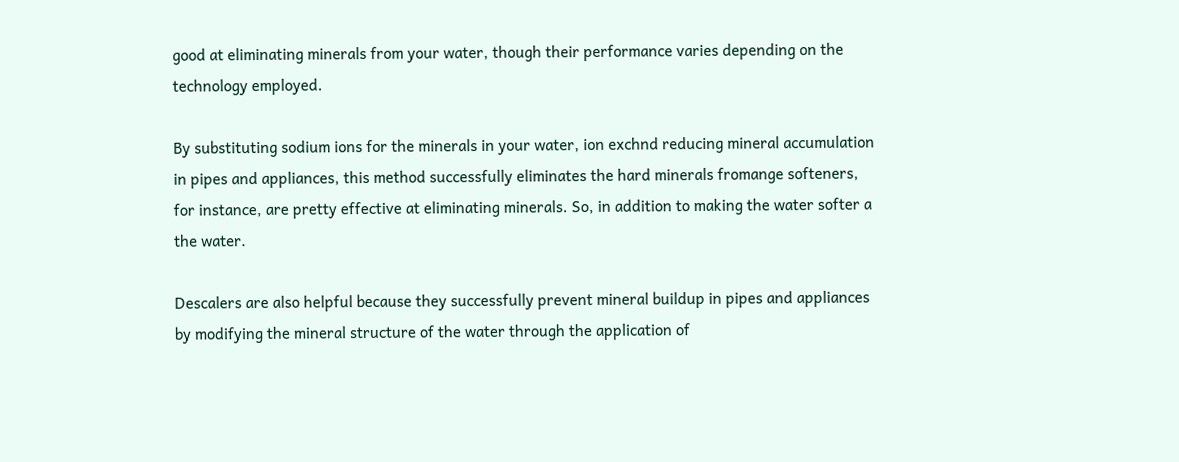good at eliminating minerals from your water, though their performance varies depending on the technology employed.

By substituting sodium ions for the minerals in your water, ion exchnd reducing mineral accumulation in pipes and appliances, this method successfully eliminates the hard minerals fromange softeners, for instance, are pretty effective at eliminating minerals. So, in addition to making the water softer a the water.

Descalers are also helpful because they successfully prevent mineral buildup in pipes and appliances by modifying the mineral structure of the water through the application of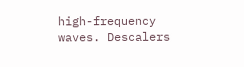high-frequency waves. Descalers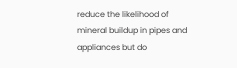reduce the likelihood of mineral buildup in pipes and appliances but do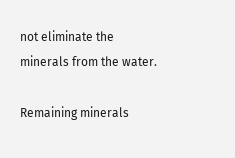not eliminate the minerals from the water.

Remaining minerals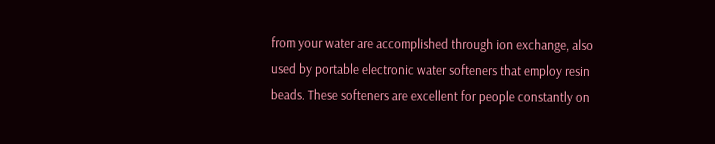from your water are accomplished through ion exchange, also used by portable electronic water softeners that employ resin beads. These softeners are excellent for people constantly on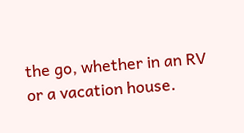the go, whether in an RV or a vacation house.